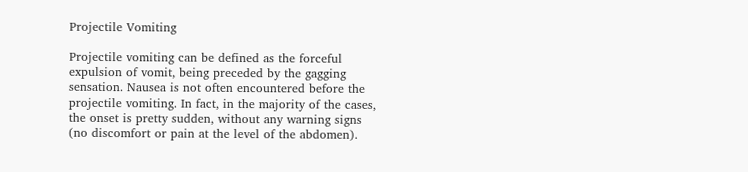Projectile Vomiting

Projectile vomiting can be defined as the forceful expulsion of vomit, being preceded by the gagging sensation. Nausea is not often encountered before the projectile vomiting. In fact, in the majority of the cases, the onset is pretty sudden, without any warning signs (no discomfort or pain at the level of the abdomen).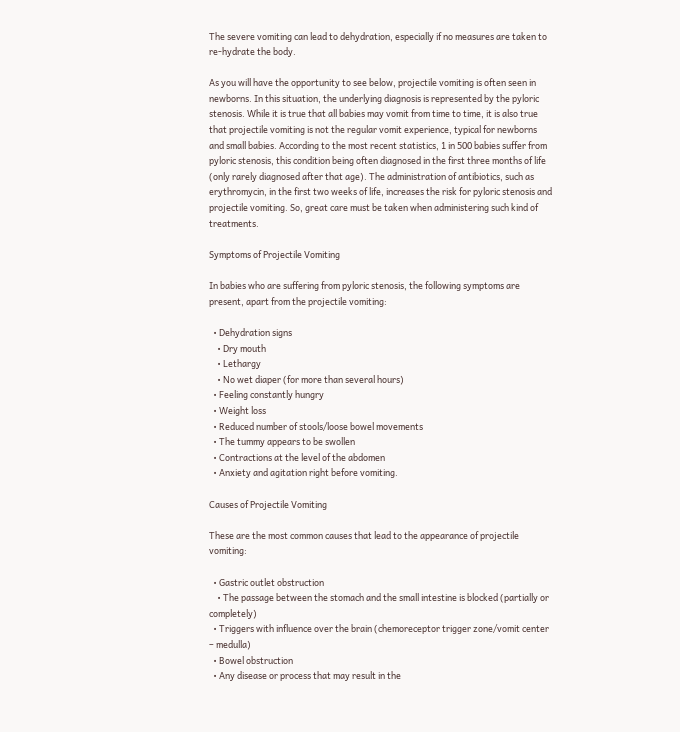The severe vomiting can lead to dehydration, especially if no measures are taken to re-hydrate the body.

As you will have the opportunity to see below, projectile vomiting is often seen in newborns. In this situation, the underlying diagnosis is represented by the pyloric stenosis. While it is true that all babies may vomit from time to time, it is also true that projectile vomiting is not the regular vomit experience, typical for newborns and small babies. According to the most recent statistics, 1 in 500 babies suffer from pyloric stenosis, this condition being often diagnosed in the first three months of life (only rarely diagnosed after that age). The administration of antibiotics, such as erythromycin, in the first two weeks of life, increases the risk for pyloric stenosis and projectile vomiting. So, great care must be taken when administering such kind of treatments.

Symptoms of Projectile Vomiting

In babies who are suffering from pyloric stenosis, the following symptoms are present, apart from the projectile vomiting:

  • Dehydration signs
    • Dry mouth
    • Lethargy
    • No wet diaper (for more than several hours)
  • Feeling constantly hungry
  • Weight loss
  • Reduced number of stools/loose bowel movements
  • The tummy appears to be swollen
  • Contractions at the level of the abdomen
  • Anxiety and agitation right before vomiting.

Causes of Projectile Vomiting

These are the most common causes that lead to the appearance of projectile vomiting:

  • Gastric outlet obstruction
    • The passage between the stomach and the small intestine is blocked (partially or completely)
  • Triggers with influence over the brain (chemoreceptor trigger zone/vomit center – medulla)
  • Bowel obstruction
  • Any disease or process that may result in the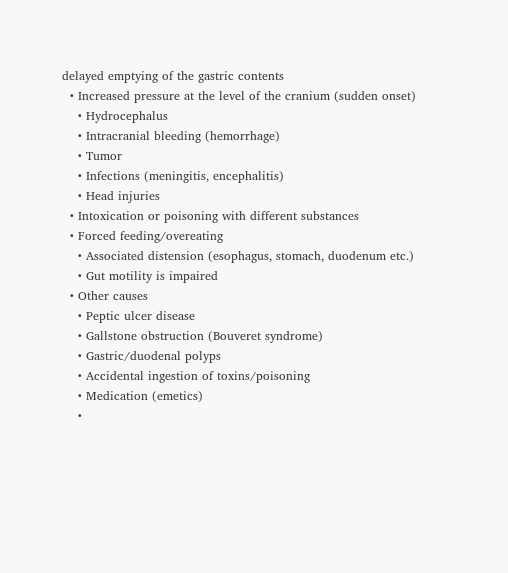delayed emptying of the gastric contents
  • Increased pressure at the level of the cranium (sudden onset)
    • Hydrocephalus
    • Intracranial bleeding (hemorrhage)
    • Tumor
    • Infections (meningitis, encephalitis)
    • Head injuries
  • Intoxication or poisoning with different substances
  • Forced feeding/overeating
    • Associated distension (esophagus, stomach, duodenum etc.)
    • Gut motility is impaired
  • Other causes
    • Peptic ulcer disease
    • Gallstone obstruction (Bouveret syndrome)
    • Gastric/duodenal polyps
    • Accidental ingestion of toxins/poisoning
    • Medication (emetics)
    •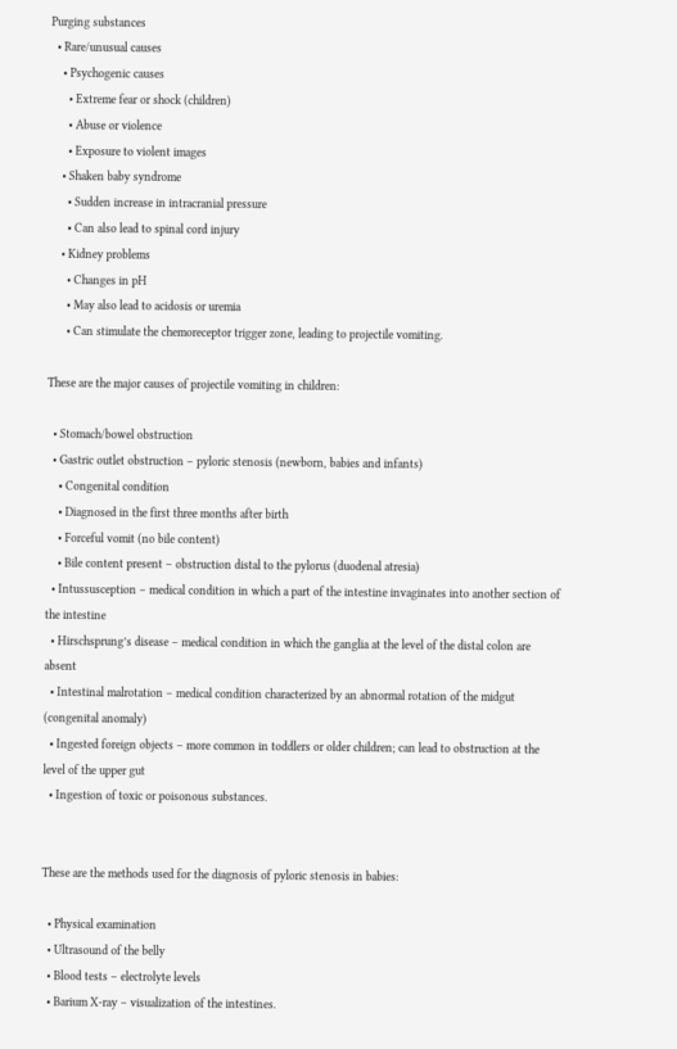Purging substances
  • Rare/unusual causes
    • Psychogenic causes
      • Extreme fear or shock (children)
      • Abuse or violence
      • Exposure to violent images
    • Shaken baby syndrome
      • Sudden increase in intracranial pressure
      • Can also lead to spinal cord injury
    • Kidney problems
      • Changes in pH
      • May also lead to acidosis or uremia
      • Can stimulate the chemoreceptor trigger zone, leading to projectile vomiting.

These are the major causes of projectile vomiting in children:

  • Stomach/bowel obstruction
  • Gastric outlet obstruction – pyloric stenosis (newborn, babies and infants)
    • Congenital condition
    • Diagnosed in the first three months after birth
    • Forceful vomit (no bile content)
    • Bile content present – obstruction distal to the pylorus (duodenal atresia)
  • Intussusception – medical condition in which a part of the intestine invaginates into another section of the intestine
  • Hirschsprung’s disease – medical condition in which the ganglia at the level of the distal colon are absent
  • Intestinal malrotation – medical condition characterized by an abnormal rotation of the midgut (congenital anomaly)
  • Ingested foreign objects – more common in toddlers or older children; can lead to obstruction at the level of the upper gut
  • Ingestion of toxic or poisonous substances.


These are the methods used for the diagnosis of pyloric stenosis in babies:

  • Physical examination
  • Ultrasound of the belly
  • Blood tests – electrolyte levels
  • Barium X-ray – visualization of the intestines.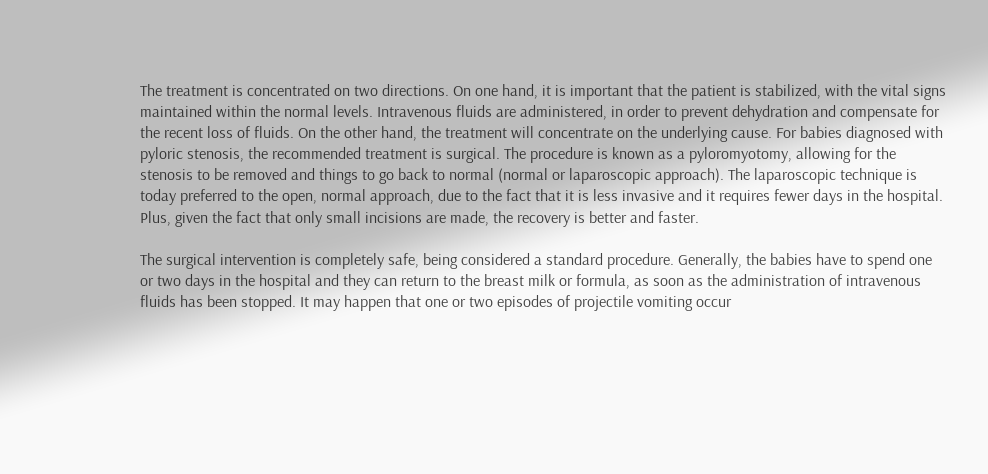The treatment is concentrated on two directions. On one hand, it is important that the patient is stabilized, with the vital signs maintained within the normal levels. Intravenous fluids are administered, in order to prevent dehydration and compensate for the recent loss of fluids. On the other hand, the treatment will concentrate on the underlying cause. For babies diagnosed with pyloric stenosis, the recommended treatment is surgical. The procedure is known as a pyloromyotomy, allowing for the stenosis to be removed and things to go back to normal (normal or laparoscopic approach). The laparoscopic technique is today preferred to the open, normal approach, due to the fact that it is less invasive and it requires fewer days in the hospital. Plus, given the fact that only small incisions are made, the recovery is better and faster.

The surgical intervention is completely safe, being considered a standard procedure. Generally, the babies have to spend one or two days in the hospital and they can return to the breast milk or formula, as soon as the administration of intravenous fluids has been stopped. It may happen that one or two episodes of projectile vomiting occur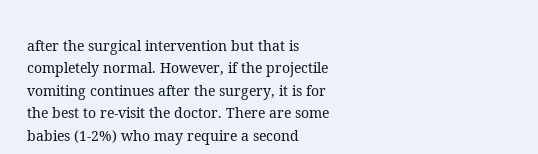after the surgical intervention but that is completely normal. However, if the projectile vomiting continues after the surgery, it is for the best to re-visit the doctor. There are some babies (1-2%) who may require a second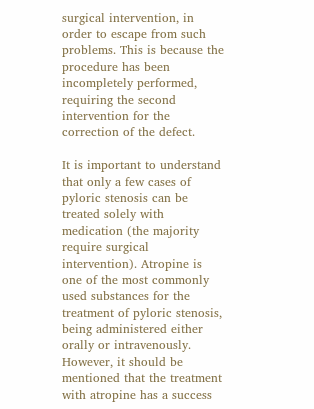surgical intervention, in order to escape from such problems. This is because the procedure has been incompletely performed, requiring the second intervention for the correction of the defect.

It is important to understand that only a few cases of pyloric stenosis can be treated solely with medication (the majority require surgical intervention). Atropine is one of the most commonly used substances for the treatment of pyloric stenosis, being administered either orally or intravenously. However, it should be mentioned that the treatment with atropine has a success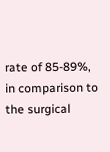rate of 85-89%, in comparison to the surgical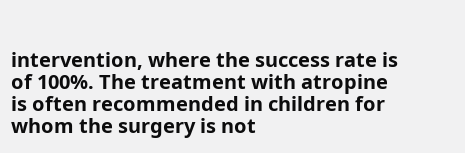intervention, where the success rate is of 100%. The treatment with atropine is often recommended in children for whom the surgery is not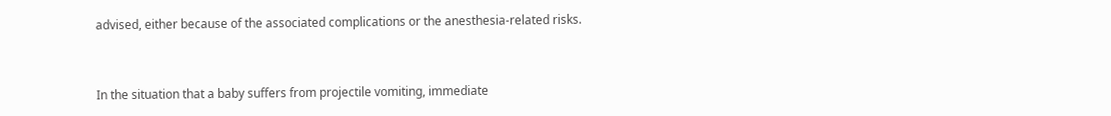advised, either because of the associated complications or the anesthesia-related risks.


In the situation that a baby suffers from projectile vomiting, immediate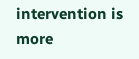intervention is more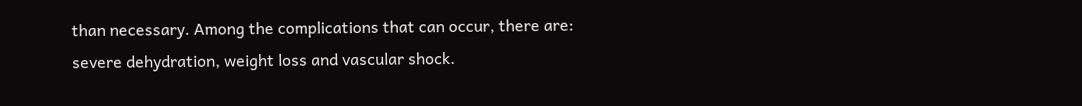than necessary. Among the complications that can occur, there are: severe dehydration, weight loss and vascular shock.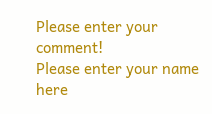Please enter your comment!
Please enter your name here